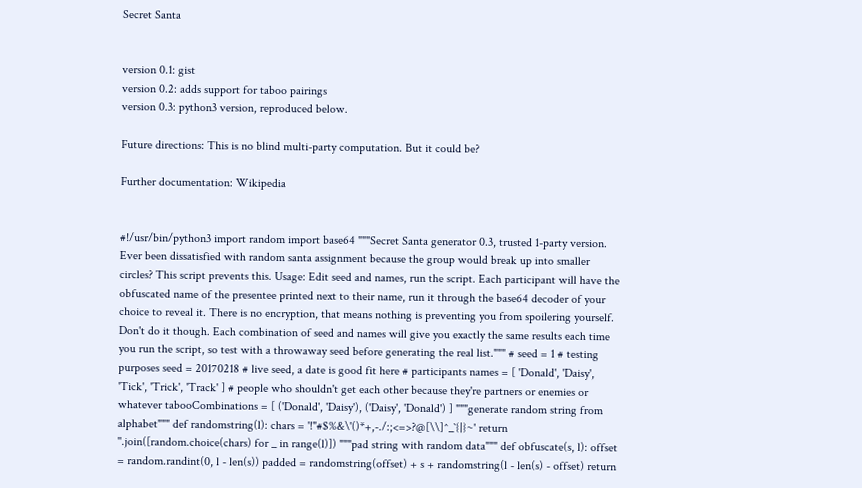Secret Santa


version 0.1: gist
version 0.2: adds support for taboo pairings
version 0.3: python3 version, reproduced below.

Future directions: This is no blind multi-party computation. But it could be?

Further documentation: Wikipedia


#!/usr/bin/python3 import random import base64 """Secret Santa generator 0.3, trusted 1-party version. Ever been dissatisfied with random santa assignment because the group would break up into smaller circles? This script prevents this. Usage: Edit seed and names, run the script. Each participant will have the obfuscated name of the presentee printed next to their name, run it through the base64 decoder of your choice to reveal it. There is no encryption, that means nothing is preventing you from spoilering yourself. Don't do it though. Each combination of seed and names will give you exactly the same results each time you run the script, so test with a throwaway seed before generating the real list.""" # seed = 1 # testing purposes seed = 20170218 # live seed, a date is good fit here # participants names = [ 'Donald', 'Daisy', 'Tick', 'Trick', 'Track' ] # people who shouldn't get each other because they're partners or enemies or whatever tabooCombinations = [ ('Donald', 'Daisy'), ('Daisy', 'Donald') ] """generate random string from alphabet""" def randomstring(l): chars = '!"#$%&\'()*+,-./:;<=>?@[\\]^_`{|}~' return ''.join([random.choice(chars) for _ in range(l)]) """pad string with random data""" def obfuscate(s, l): offset = random.randint(0, l - len(s)) padded = randomstring(offset) + s + randomstring(l - len(s) - offset) return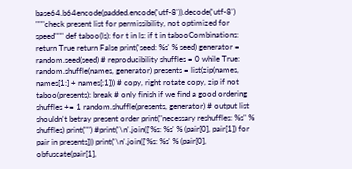base64.b64encode(padded.encode('utf-8')).decode('utf-8') """check present list for permissibility, not optimized for speed""" def taboo(ls): for t in ls: if t in tabooCombinations: return True return False print('seed: %s' % seed) generator = random.seed(seed) # reproducibility shuffles = 0 while True: random.shuffle(names, generator) presents = list(zip(names, names[1:] + names[:1])) # copy, right rotate copy, zip if not taboo(presents): break # only finish if we find a good ordering shuffles += 1 random.shuffle(presents, generator) # output list shouldn't betray present order print("necessary reshuffles: %s" % shuffles) print("") #print('\n'.join(['%s: %s' % (pair[0], pair[1]) for pair in presents])) print('\n'.join(['%s: %s' % (pair[0], obfuscate(pair[1],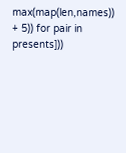max(map(len,names)) + 5)) for pair in presents]))